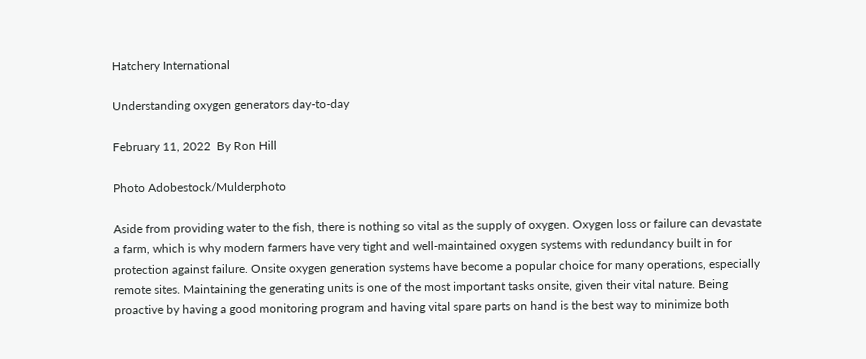Hatchery International

Understanding oxygen generators day-to-day

February 11, 2022  By Ron Hill

Photo Adobestock/Mulderphoto

Aside from providing water to the fish, there is nothing so vital as the supply of oxygen. Oxygen loss or failure can devastate a farm, which is why modern farmers have very tight and well-maintained oxygen systems with redundancy built in for protection against failure. Onsite oxygen generation systems have become a popular choice for many operations, especially remote sites. Maintaining the generating units is one of the most important tasks onsite, given their vital nature. Being proactive by having a good monitoring program and having vital spare parts on hand is the best way to minimize both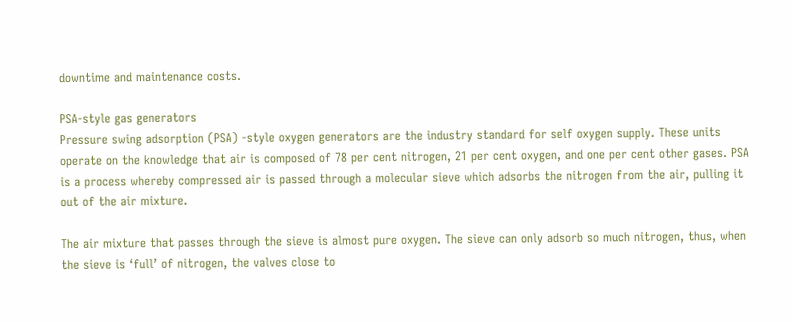downtime and maintenance costs.

PSA-style gas generators
Pressure swing adsorption (PSA) -style oxygen generators are the industry standard for self oxygen supply. These units operate on the knowledge that air is composed of 78 per cent nitrogen, 21 per cent oxygen, and one per cent other gases. PSA is a process whereby compressed air is passed through a molecular sieve which adsorbs the nitrogen from the air, pulling it out of the air mixture.

The air mixture that passes through the sieve is almost pure oxygen. The sieve can only adsorb so much nitrogen, thus, when the sieve is ‘full’ of nitrogen, the valves close to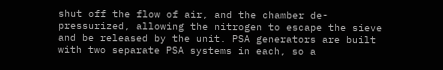shut off the flow of air, and the chamber de-pressurized, allowing the nitrogen to escape the sieve and be released by the unit. PSA generators are built with two separate PSA systems in each, so a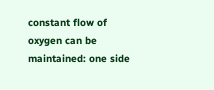constant flow of oxygen can be maintained: one side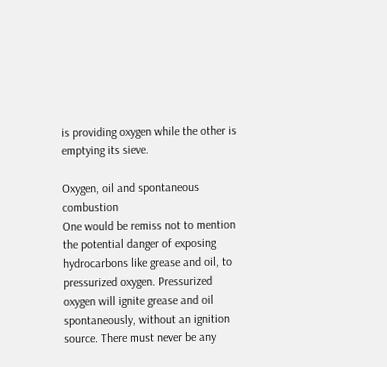is providing oxygen while the other is emptying its sieve.

Oxygen, oil and spontaneous combustion
One would be remiss not to mention the potential danger of exposing hydrocarbons like grease and oil, to pressurized oxygen. Pressurized oxygen will ignite grease and oil spontaneously, without an ignition source. There must never be any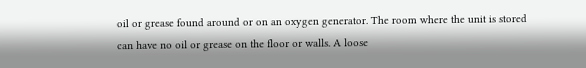oil or grease found around or on an oxygen generator. The room where the unit is stored can have no oil or grease on the floor or walls. A loose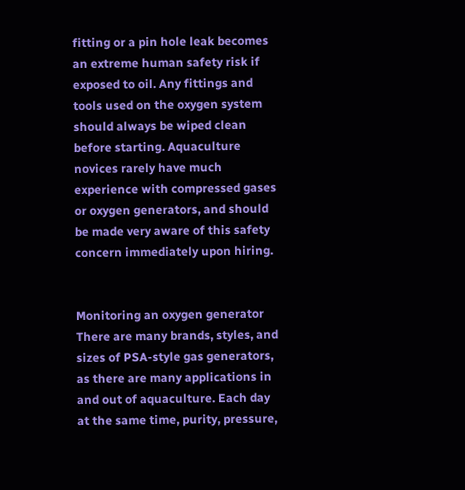fitting or a pin hole leak becomes an extreme human safety risk if exposed to oil. Any fittings and tools used on the oxygen system should always be wiped clean before starting. Aquaculture novices rarely have much experience with compressed gases or oxygen generators, and should be made very aware of this safety concern immediately upon hiring.


Monitoring an oxygen generator
There are many brands, styles, and sizes of PSA-style gas generators, as there are many applications in and out of aquaculture. Each day at the same time, purity, pressure,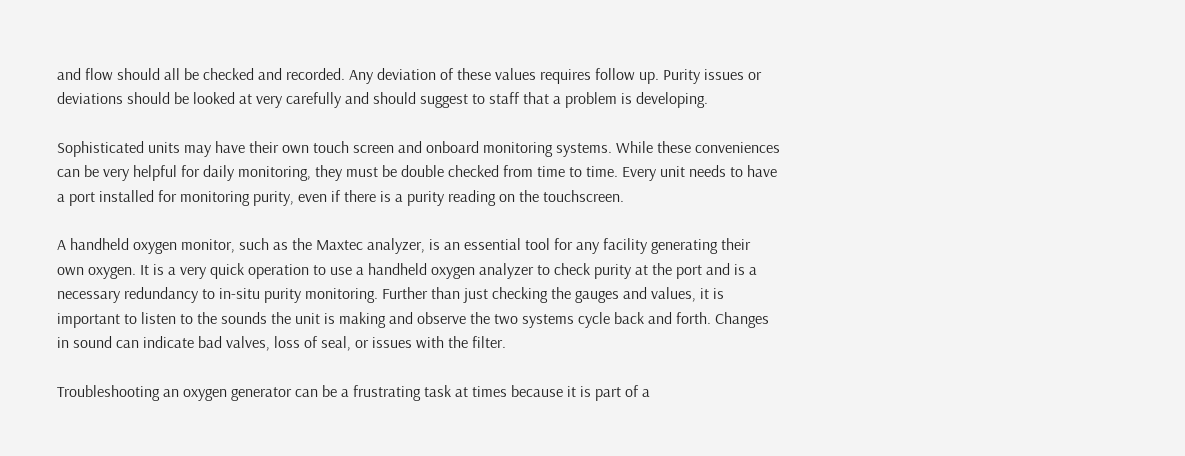and flow should all be checked and recorded. Any deviation of these values requires follow up. Purity issues or deviations should be looked at very carefully and should suggest to staff that a problem is developing.

Sophisticated units may have their own touch screen and onboard monitoring systems. While these conveniences can be very helpful for daily monitoring, they must be double checked from time to time. Every unit needs to have a port installed for monitoring purity, even if there is a purity reading on the touchscreen.

A handheld oxygen monitor, such as the Maxtec analyzer, is an essential tool for any facility generating their own oxygen. It is a very quick operation to use a handheld oxygen analyzer to check purity at the port and is a necessary redundancy to in-situ purity monitoring. Further than just checking the gauges and values, it is important to listen to the sounds the unit is making and observe the two systems cycle back and forth. Changes in sound can indicate bad valves, loss of seal, or issues with the filter.

Troubleshooting an oxygen generator can be a frustrating task at times because it is part of a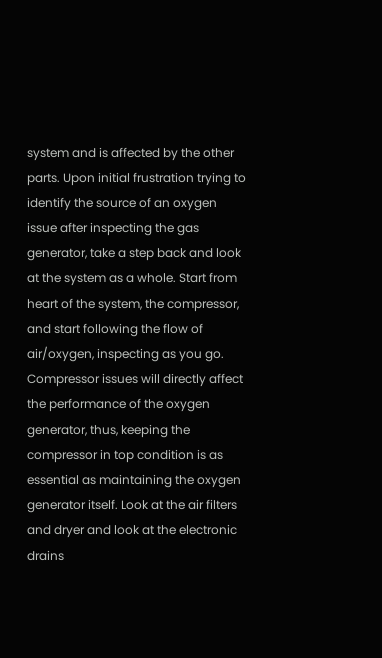system and is affected by the other parts. Upon initial frustration trying to identify the source of an oxygen issue after inspecting the gas generator, take a step back and look at the system as a whole. Start from heart of the system, the compressor, and start following the flow of air/oxygen, inspecting as you go. Compressor issues will directly affect the performance of the oxygen generator, thus, keeping the compressor in top condition is as essential as maintaining the oxygen generator itself. Look at the air filters and dryer and look at the electronic drains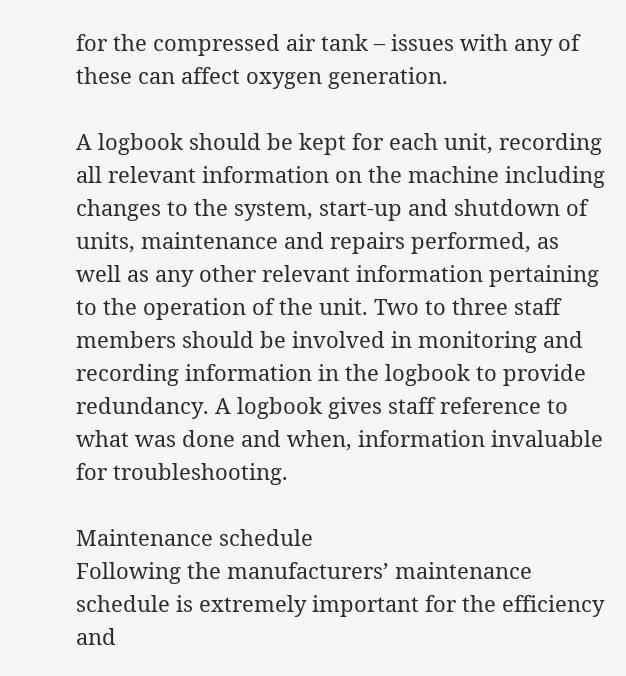for the compressed air tank – issues with any of these can affect oxygen generation.

A logbook should be kept for each unit, recording all relevant information on the machine including changes to the system, start-up and shutdown of units, maintenance and repairs performed, as well as any other relevant information pertaining to the operation of the unit. Two to three staff members should be involved in monitoring and recording information in the logbook to provide redundancy. A logbook gives staff reference to what was done and when, information invaluable for troubleshooting.

Maintenance schedule
Following the manufacturers’ maintenance schedule is extremely important for the efficiency and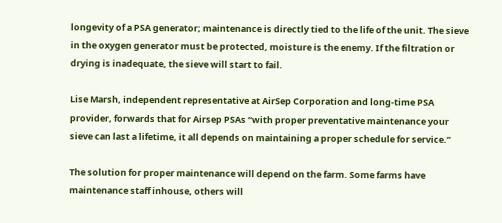longevity of a PSA generator; maintenance is directly tied to the life of the unit. The sieve in the oxygen generator must be protected, moisture is the enemy. If the filtration or drying is inadequate, the sieve will start to fail.

Lise Marsh, independent representative at AirSep Corporation and long-time PSA provider, forwards that for Airsep PSAs “with proper preventative maintenance your sieve can last a lifetime, it all depends on maintaining a proper schedule for service.”

The solution for proper maintenance will depend on the farm. Some farms have maintenance staff inhouse, others will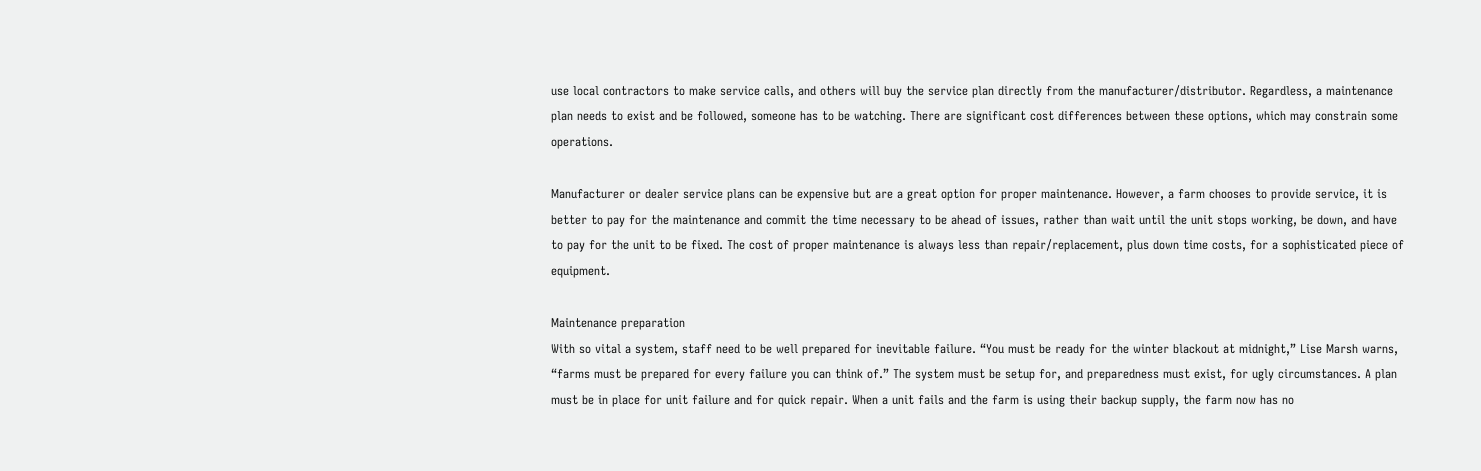use local contractors to make service calls, and others will buy the service plan directly from the manufacturer/distributor. Regardless, a maintenance plan needs to exist and be followed, someone has to be watching. There are significant cost differences between these options, which may constrain some operations.

Manufacturer or dealer service plans can be expensive but are a great option for proper maintenance. However, a farm chooses to provide service, it is better to pay for the maintenance and commit the time necessary to be ahead of issues, rather than wait until the unit stops working, be down, and have to pay for the unit to be fixed. The cost of proper maintenance is always less than repair/replacement, plus down time costs, for a sophisticated piece of equipment.

Maintenance preparation
With so vital a system, staff need to be well prepared for inevitable failure. “You must be ready for the winter blackout at midnight,” Lise Marsh warns, “farms must be prepared for every failure you can think of.” The system must be setup for, and preparedness must exist, for ugly circumstances. A plan must be in place for unit failure and for quick repair. When a unit fails and the farm is using their backup supply, the farm now has no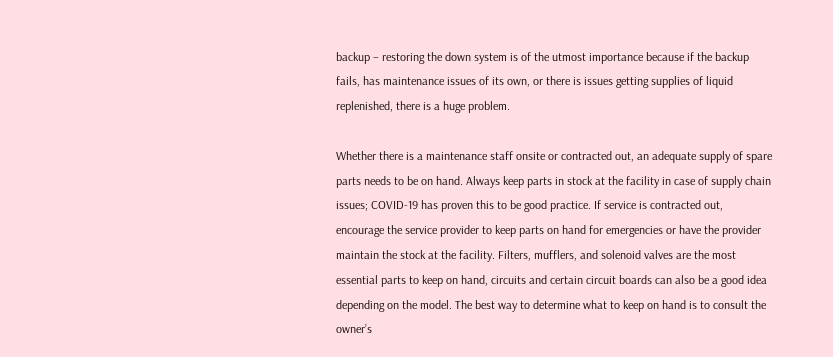backup – restoring the down system is of the utmost importance because if the backup fails, has maintenance issues of its own, or there is issues getting supplies of liquid replenished, there is a huge problem.

Whether there is a maintenance staff onsite or contracted out, an adequate supply of spare parts needs to be on hand. Always keep parts in stock at the facility in case of supply chain issues; COVID-19 has proven this to be good practice. If service is contracted out, encourage the service provider to keep parts on hand for emergencies or have the provider maintain the stock at the facility. Filters, mufflers, and solenoid valves are the most essential parts to keep on hand, circuits and certain circuit boards can also be a good idea depending on the model. The best way to determine what to keep on hand is to consult the owner’s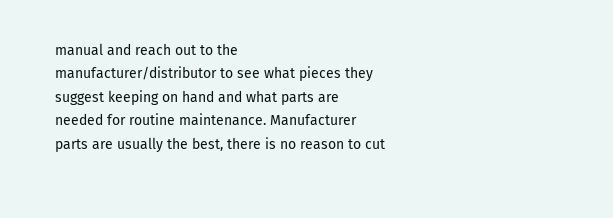manual and reach out to the manufacturer/distributor to see what pieces they suggest keeping on hand and what parts are needed for routine maintenance. Manufacturer parts are usually the best, there is no reason to cut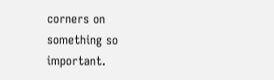corners on something so important.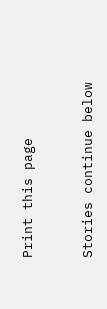Print this page


Stories continue below